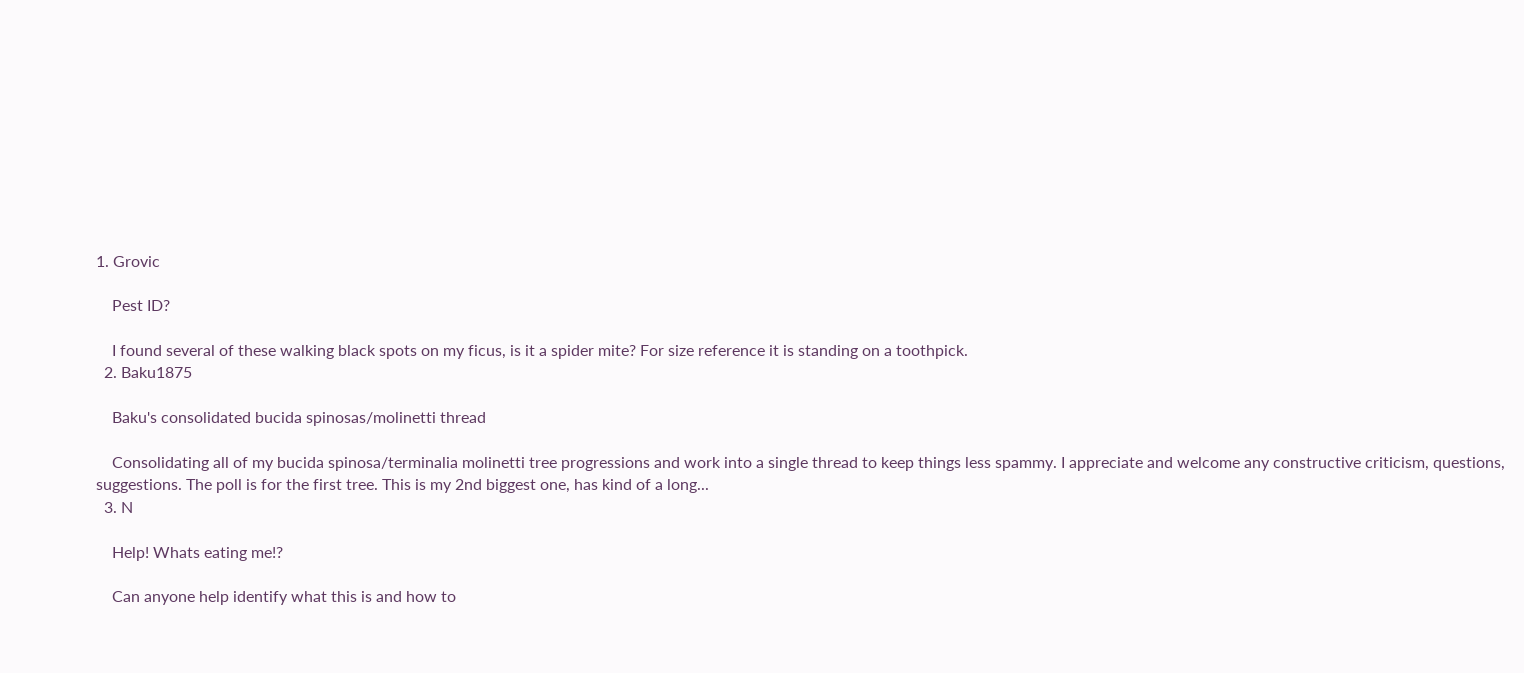1. Grovic

    Pest ID?

    I found several of these walking black spots on my ficus, is it a spider mite? For size reference it is standing on a toothpick.
  2. Baku1875

    Baku's consolidated bucida spinosas/molinetti thread

    Consolidating all of my bucida spinosa/terminalia molinetti tree progressions and work into a single thread to keep things less spammy. I appreciate and welcome any constructive criticism, questions, suggestions. The poll is for the first tree. This is my 2nd biggest one, has kind of a long...
  3. N

    Help! Whats eating me!?

    Can anyone help identify what this is and how to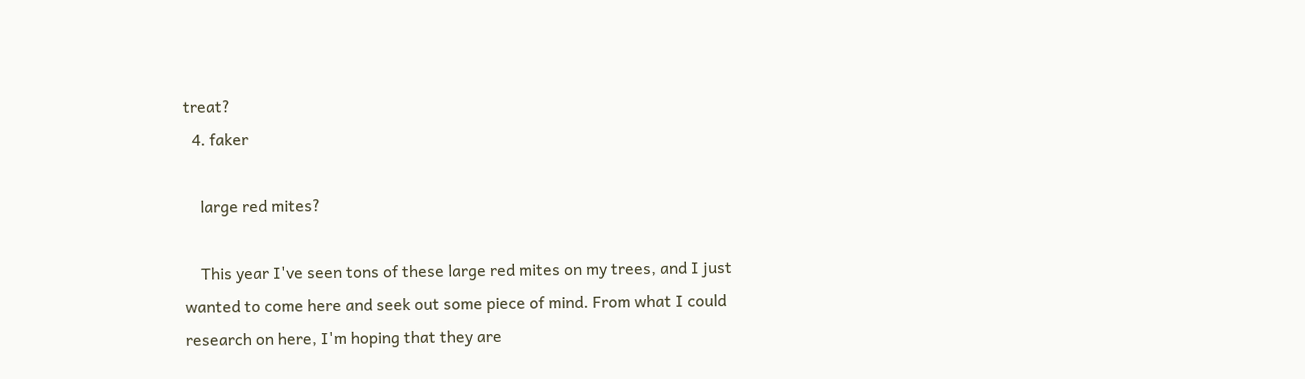treat?
  4. faker

    large red mites?

    This year I've seen tons of these large red mites on my trees, and I just wanted to come here and seek out some piece of mind. From what I could research on here, I'm hoping that they are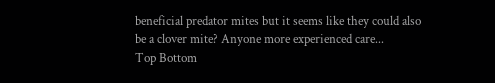beneficial predator mites but it seems like they could also be a clover mite? Anyone more experienced care...
Top Bottom